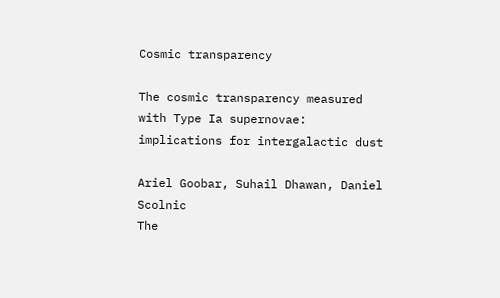Cosmic transparency

The cosmic transparency measured with Type Ia supernovae: implications for intergalactic dust

Ariel Goobar, Suhail Dhawan, Daniel Scolnic
The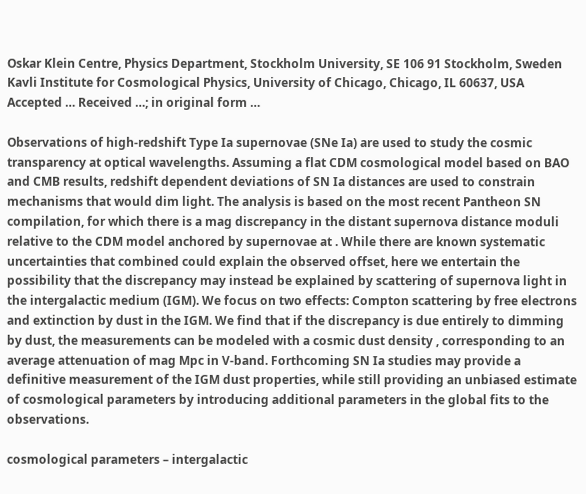Oskar Klein Centre, Physics Department, Stockholm University, SE 106 91 Stockholm, Sweden
Kavli Institute for Cosmological Physics, University of Chicago, Chicago, IL 60637, USA
Accepted … Received …; in original form …

Observations of high-redshift Type Ia supernovae (SNe Ia) are used to study the cosmic transparency at optical wavelengths. Assuming a flat CDM cosmological model based on BAO and CMB results, redshift dependent deviations of SN Ia distances are used to constrain mechanisms that would dim light. The analysis is based on the most recent Pantheon SN compilation, for which there is a mag discrepancy in the distant supernova distance moduli relative to the CDM model anchored by supernovae at . While there are known systematic uncertainties that combined could explain the observed offset, here we entertain the possibility that the discrepancy may instead be explained by scattering of supernova light in the intergalactic medium (IGM). We focus on two effects: Compton scattering by free electrons and extinction by dust in the IGM. We find that if the discrepancy is due entirely to dimming by dust, the measurements can be modeled with a cosmic dust density , corresponding to an average attenuation of mag Mpc in V-band. Forthcoming SN Ia studies may provide a definitive measurement of the IGM dust properties, while still providing an unbiased estimate of cosmological parameters by introducing additional parameters in the global fits to the observations.

cosmological parameters – intergalactic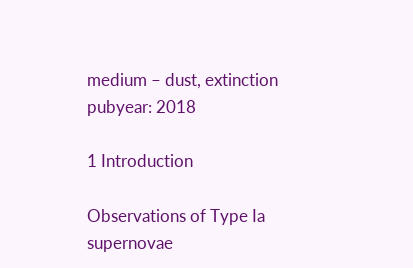medium – dust, extinction
pubyear: 2018

1 Introduction

Observations of Type Ia supernovae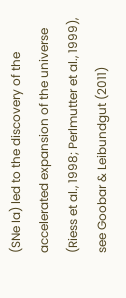(SNe Ia) led to the discovery of the accelerated expansion of the universe (Riess et al., 1998; Perlmutter et al., 1999), see Goobar & Leibundgut (2011)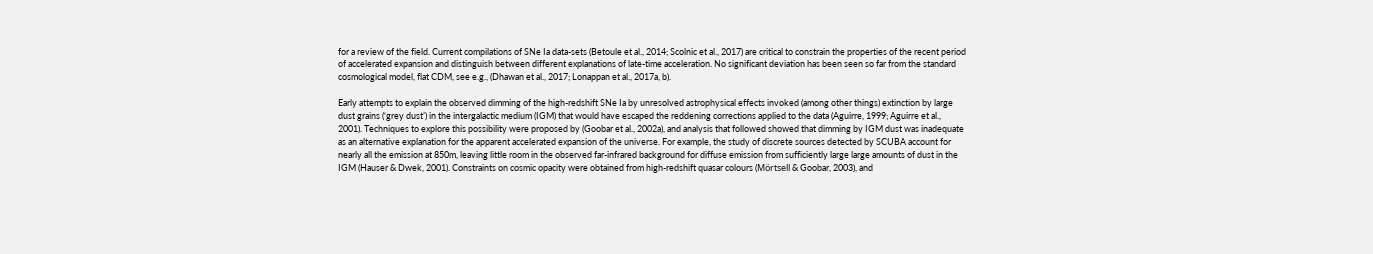for a review of the field. Current compilations of SNe Ia data-sets (Betoule et al., 2014; Scolnic et al., 2017) are critical to constrain the properties of the recent period of accelerated expansion and distinguish between different explanations of late-time acceleration. No significant deviation has been seen so far from the standard cosmological model, flat CDM, see e.g., (Dhawan et al., 2017; Lonappan et al., 2017a, b).

Early attempts to explain the observed dimming of the high-redshift SNe Ia by unresolved astrophysical effects invoked (among other things) extinction by large dust grains (‘grey dust’) in the intergalactic medium (IGM) that would have escaped the reddening corrections applied to the data (Aguirre, 1999; Aguirre et al., 2001). Techniques to explore this possibility were proposed by (Goobar et al., 2002a), and analysis that followed showed that dimming by IGM dust was inadequate as an alternative explanation for the apparent accelerated expansion of the universe. For example, the study of discrete sources detected by SCUBA account for nearly all the emission at 850m, leaving little room in the observed far-infrared background for diffuse emission from sufficiently large large amounts of dust in the IGM (Hauser & Dwek, 2001). Constraints on cosmic opacity were obtained from high-redshift quasar colours (Mörtsell & Goobar, 2003), and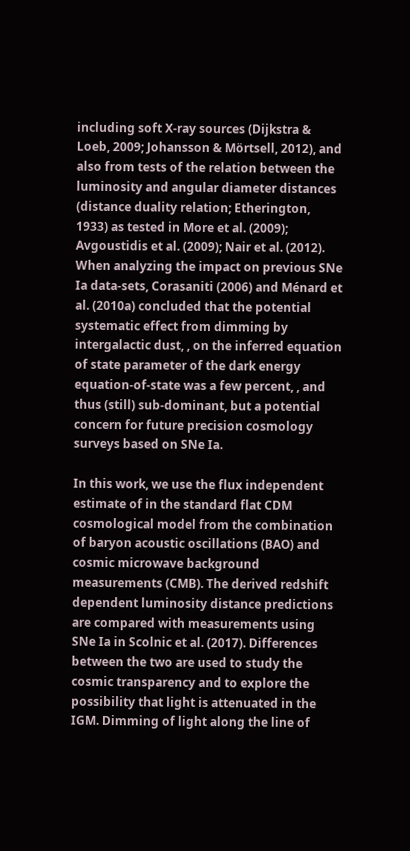including soft X-ray sources (Dijkstra & Loeb, 2009; Johansson & Mörtsell, 2012), and also from tests of the relation between the luminosity and angular diameter distances (distance duality relation; Etherington, 1933) as tested in More et al. (2009); Avgoustidis et al. (2009); Nair et al. (2012). When analyzing the impact on previous SNe Ia data-sets, Corasaniti (2006) and Ménard et al. (2010a) concluded that the potential systematic effect from dimming by intergalactic dust, , on the inferred equation of state parameter of the dark energy equation-of-state was a few percent, , and thus (still) sub-dominant, but a potential concern for future precision cosmology surveys based on SNe Ia.

In this work, we use the flux independent estimate of in the standard flat CDM cosmological model from the combination of baryon acoustic oscillations (BAO) and cosmic microwave background measurements (CMB). The derived redshift dependent luminosity distance predictions are compared with measurements using SNe Ia in Scolnic et al. (2017). Differences between the two are used to study the cosmic transparency and to explore the possibility that light is attenuated in the IGM. Dimming of light along the line of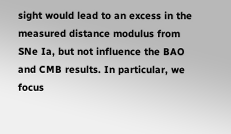sight would lead to an excess in the measured distance modulus from SNe Ia, but not influence the BAO and CMB results. In particular, we focus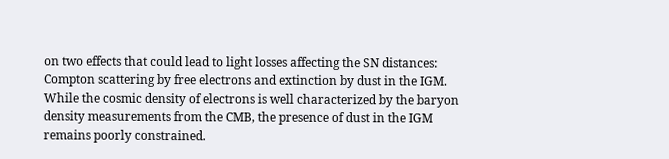on two effects that could lead to light losses affecting the SN distances: Compton scattering by free electrons and extinction by dust in the IGM. While the cosmic density of electrons is well characterized by the baryon density measurements from the CMB, the presence of dust in the IGM remains poorly constrained.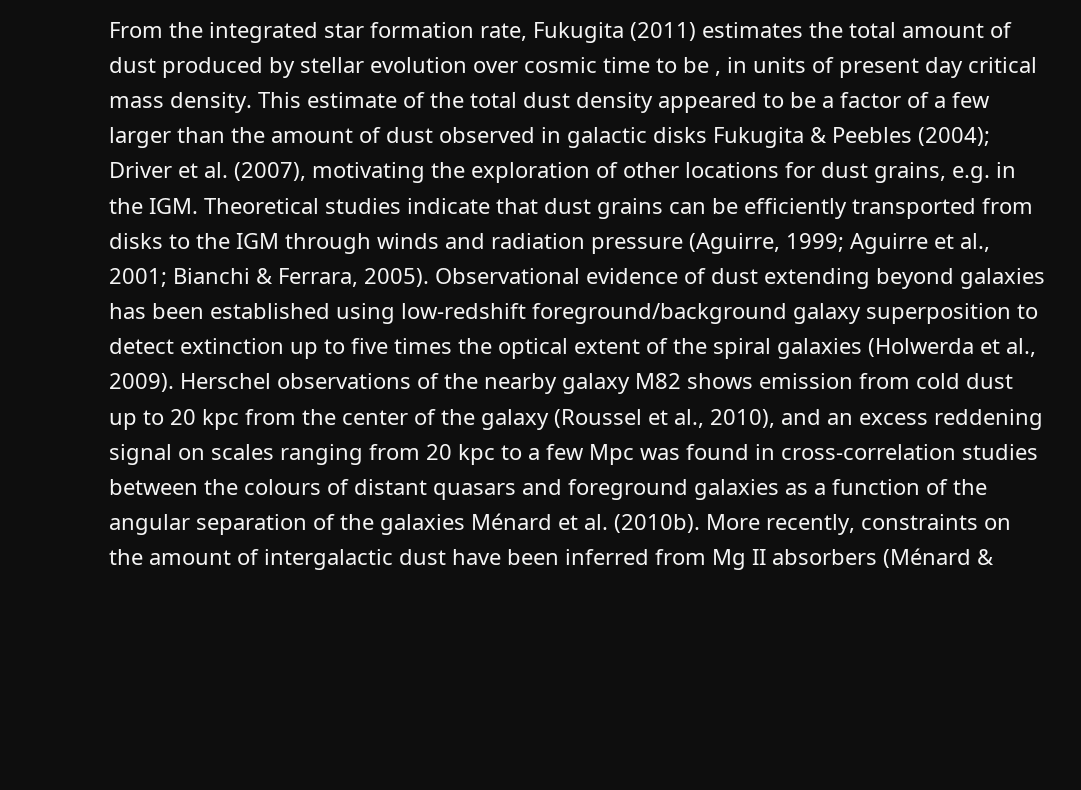From the integrated star formation rate, Fukugita (2011) estimates the total amount of dust produced by stellar evolution over cosmic time to be , in units of present day critical mass density. This estimate of the total dust density appeared to be a factor of a few larger than the amount of dust observed in galactic disks Fukugita & Peebles (2004); Driver et al. (2007), motivating the exploration of other locations for dust grains, e.g. in the IGM. Theoretical studies indicate that dust grains can be efficiently transported from disks to the IGM through winds and radiation pressure (Aguirre, 1999; Aguirre et al., 2001; Bianchi & Ferrara, 2005). Observational evidence of dust extending beyond galaxies has been established using low-redshift foreground/background galaxy superposition to detect extinction up to five times the optical extent of the spiral galaxies (Holwerda et al., 2009). Herschel observations of the nearby galaxy M82 shows emission from cold dust up to 20 kpc from the center of the galaxy (Roussel et al., 2010), and an excess reddening signal on scales ranging from 20 kpc to a few Mpc was found in cross-correlation studies between the colours of distant quasars and foreground galaxies as a function of the angular separation of the galaxies Ménard et al. (2010b). More recently, constraints on the amount of intergalactic dust have been inferred from Mg II absorbers (Ménard &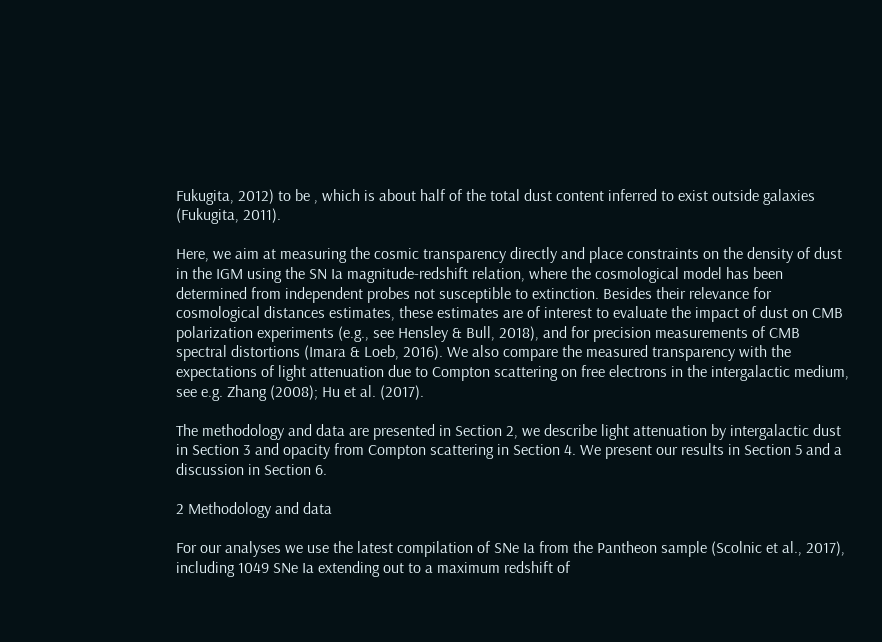Fukugita, 2012) to be , which is about half of the total dust content inferred to exist outside galaxies (Fukugita, 2011).

Here, we aim at measuring the cosmic transparency directly and place constraints on the density of dust in the IGM using the SN Ia magnitude-redshift relation, where the cosmological model has been determined from independent probes not susceptible to extinction. Besides their relevance for cosmological distances estimates, these estimates are of interest to evaluate the impact of dust on CMB polarization experiments (e.g., see Hensley & Bull, 2018), and for precision measurements of CMB spectral distortions (Imara & Loeb, 2016). We also compare the measured transparency with the expectations of light attenuation due to Compton scattering on free electrons in the intergalactic medium, see e.g. Zhang (2008); Hu et al. (2017).

The methodology and data are presented in Section 2, we describe light attenuation by intergalactic dust in Section 3 and opacity from Compton scattering in Section 4. We present our results in Section 5 and a discussion in Section 6.

2 Methodology and data

For our analyses we use the latest compilation of SNe Ia from the Pantheon sample (Scolnic et al., 2017), including 1049 SNe Ia extending out to a maximum redshift of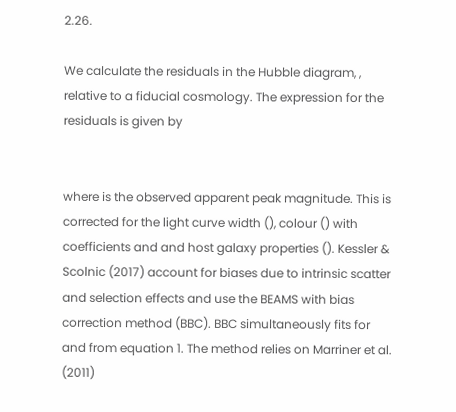2.26.

We calculate the residuals in the Hubble diagram, , relative to a fiducial cosmology. The expression for the residuals is given by


where is the observed apparent peak magnitude. This is corrected for the light curve width (), colour () with coefficients and and host galaxy properties (). Kessler & Scolnic (2017) account for biases due to intrinsic scatter and selection effects and use the BEAMS with bias correction method (BBC). BBC simultaneously fits for and from equation 1. The method relies on Marriner et al. (2011)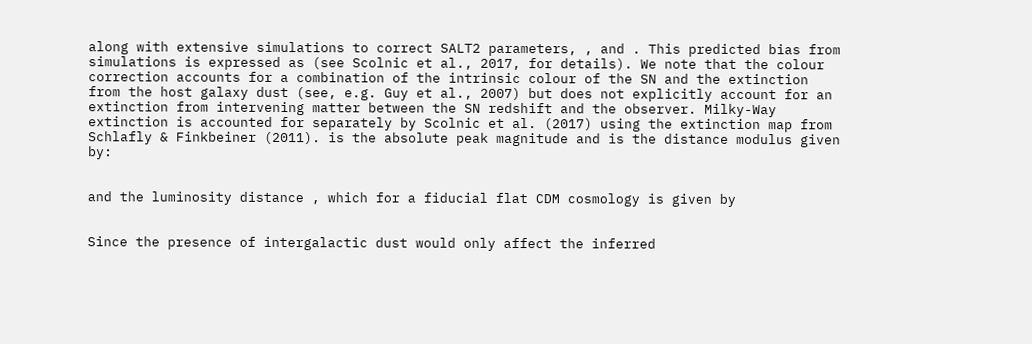along with extensive simulations to correct SALT2 parameters, , and . This predicted bias from simulations is expressed as (see Scolnic et al., 2017, for details). We note that the colour correction accounts for a combination of the intrinsic colour of the SN and the extinction from the host galaxy dust (see, e.g. Guy et al., 2007) but does not explicitly account for an extinction from intervening matter between the SN redshift and the observer. Milky-Way extinction is accounted for separately by Scolnic et al. (2017) using the extinction map from Schlafly & Finkbeiner (2011). is the absolute peak magnitude and is the distance modulus given by:


and the luminosity distance , which for a fiducial flat CDM cosmology is given by


Since the presence of intergalactic dust would only affect the inferred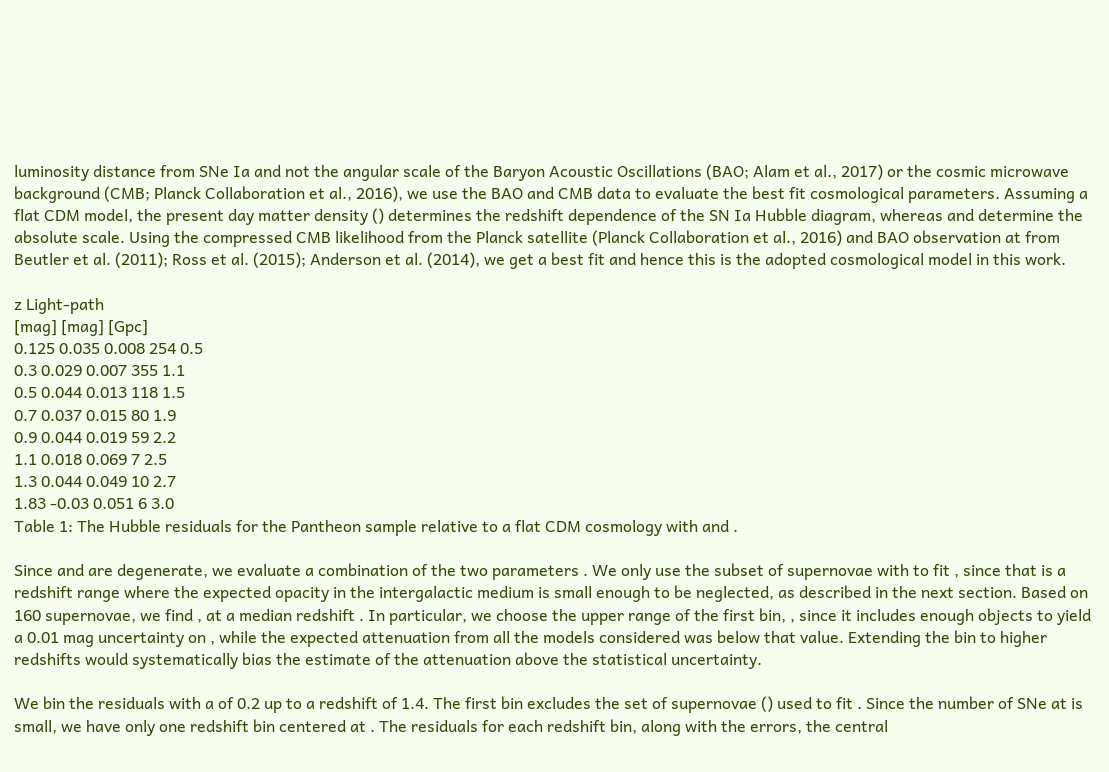luminosity distance from SNe Ia and not the angular scale of the Baryon Acoustic Oscillations (BAO; Alam et al., 2017) or the cosmic microwave background (CMB; Planck Collaboration et al., 2016), we use the BAO and CMB data to evaluate the best fit cosmological parameters. Assuming a flat CDM model, the present day matter density () determines the redshift dependence of the SN Ia Hubble diagram, whereas and determine the absolute scale. Using the compressed CMB likelihood from the Planck satellite (Planck Collaboration et al., 2016) and BAO observation at from Beutler et al. (2011); Ross et al. (2015); Anderson et al. (2014), we get a best fit and hence this is the adopted cosmological model in this work.

z Light-path
[mag] [mag] [Gpc]
0.125 0.035 0.008 254 0.5
0.3 0.029 0.007 355 1.1
0.5 0.044 0.013 118 1.5
0.7 0.037 0.015 80 1.9
0.9 0.044 0.019 59 2.2
1.1 0.018 0.069 7 2.5
1.3 0.044 0.049 10 2.7
1.83 -0.03 0.051 6 3.0
Table 1: The Hubble residuals for the Pantheon sample relative to a flat CDM cosmology with and .

Since and are degenerate, we evaluate a combination of the two parameters . We only use the subset of supernovae with to fit , since that is a redshift range where the expected opacity in the intergalactic medium is small enough to be neglected, as described in the next section. Based on 160 supernovae, we find , at a median redshift . In particular, we choose the upper range of the first bin, , since it includes enough objects to yield a 0.01 mag uncertainty on , while the expected attenuation from all the models considered was below that value. Extending the bin to higher redshifts would systematically bias the estimate of the attenuation above the statistical uncertainty.

We bin the residuals with a of 0.2 up to a redshift of 1.4. The first bin excludes the set of supernovae () used to fit . Since the number of SNe at is small, we have only one redshift bin centered at . The residuals for each redshift bin, along with the errors, the central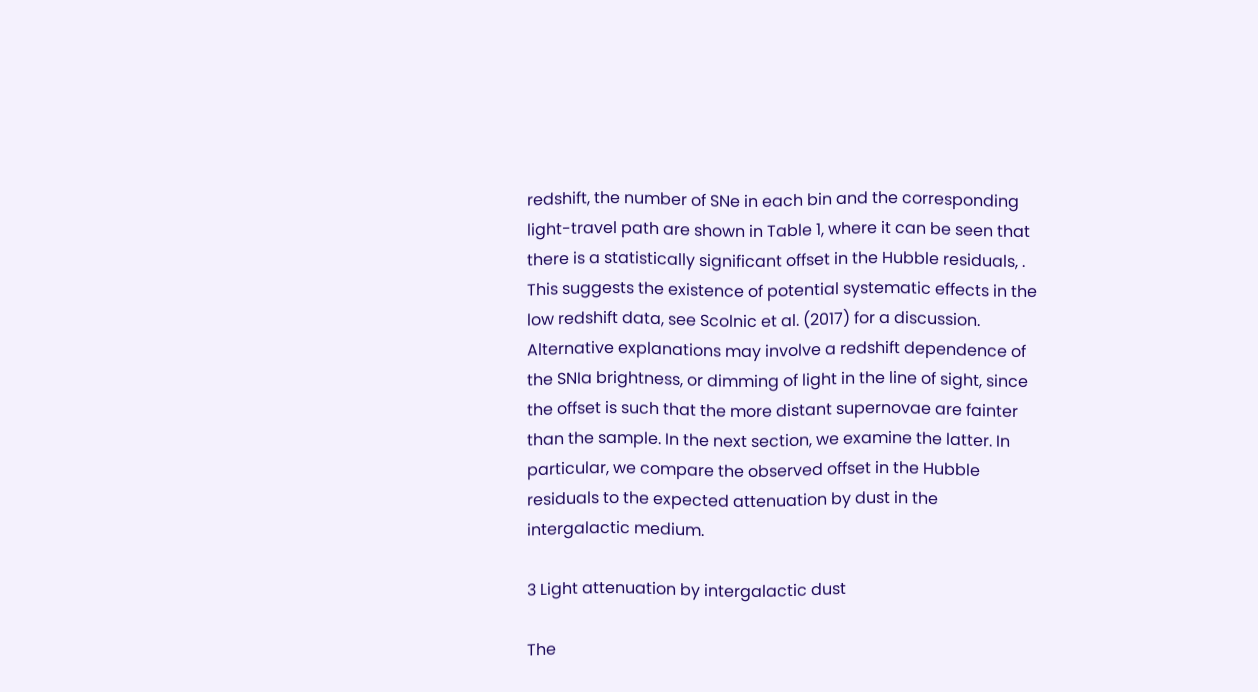redshift, the number of SNe in each bin and the corresponding light-travel path are shown in Table 1, where it can be seen that there is a statistically significant offset in the Hubble residuals, . This suggests the existence of potential systematic effects in the low redshift data, see Scolnic et al. (2017) for a discussion. Alternative explanations may involve a redshift dependence of the SNIa brightness, or dimming of light in the line of sight, since the offset is such that the more distant supernovae are fainter than the sample. In the next section, we examine the latter. In particular, we compare the observed offset in the Hubble residuals to the expected attenuation by dust in the intergalactic medium.

3 Light attenuation by intergalactic dust

The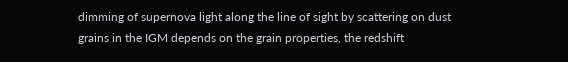dimming of supernova light along the line of sight by scattering on dust grains in the IGM depends on the grain properties, the redshift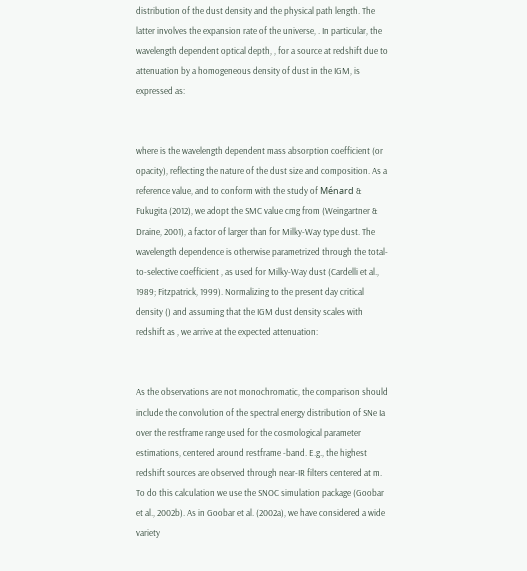distribution of the dust density and the physical path length. The latter involves the expansion rate of the universe, . In particular, the wavelength dependent optical depth, , for a source at redshift due to attenuation by a homogeneous density of dust in the IGM, is expressed as:


where is the wavelength dependent mass absorption coefficient (or opacity), reflecting the nature of the dust size and composition. As a reference value, and to conform with the study of Ménard & Fukugita (2012), we adopt the SMC value cmg from (Weingartner & Draine, 2001), a factor of larger than for Milky-Way type dust. The wavelength dependence is otherwise parametrized through the total-to-selective coefficient , as used for Milky-Way dust (Cardelli et al., 1989; Fitzpatrick, 1999). Normalizing to the present day critical density () and assuming that the IGM dust density scales with redshift as , we arrive at the expected attenuation:


As the observations are not monochromatic, the comparison should include the convolution of the spectral energy distribution of SNe Ia over the restframe range used for the cosmological parameter estimations, centered around restframe -band. E.g., the highest redshift sources are observed through near-IR filters centered at m. To do this calculation we use the SNOC simulation package (Goobar et al., 2002b). As in Goobar et al. (2002a), we have considered a wide variety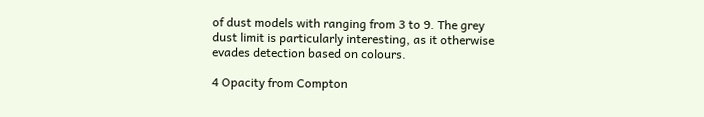of dust models with ranging from 3 to 9. The grey dust limit is particularly interesting, as it otherwise evades detection based on colours.

4 Opacity from Compton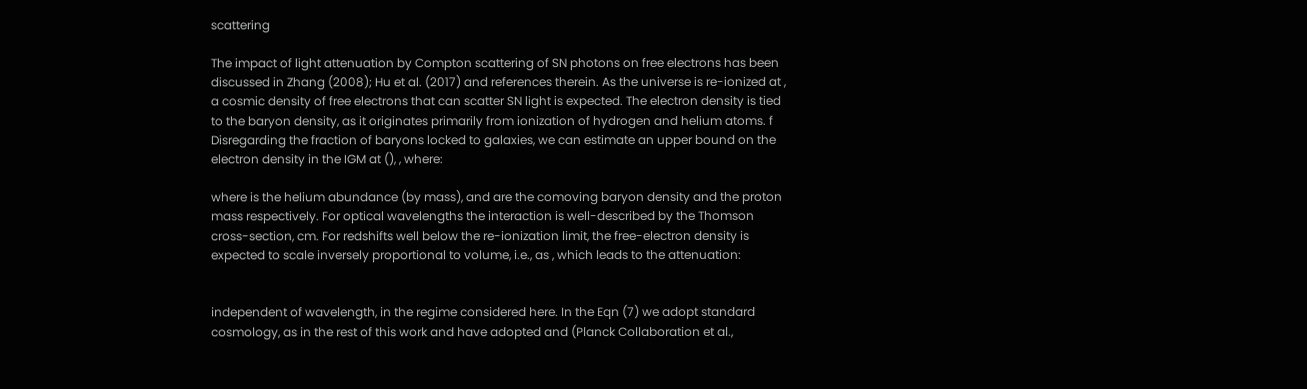scattering

The impact of light attenuation by Compton scattering of SN photons on free electrons has been discussed in Zhang (2008); Hu et al. (2017) and references therein. As the universe is re-ionized at , a cosmic density of free electrons that can scatter SN light is expected. The electron density is tied to the baryon density, as it originates primarily from ionization of hydrogen and helium atoms. f Disregarding the fraction of baryons locked to galaxies, we can estimate an upper bound on the electron density in the IGM at (), , where:

where is the helium abundance (by mass), and are the comoving baryon density and the proton mass respectively. For optical wavelengths the interaction is well-described by the Thomson cross-section, cm. For redshifts well below the re-ionization limit, the free-electron density is expected to scale inversely proportional to volume, i.e., as , which leads to the attenuation:


independent of wavelength, in the regime considered here. In the Eqn (7) we adopt standard cosmology, as in the rest of this work and have adopted and (Planck Collaboration et al.,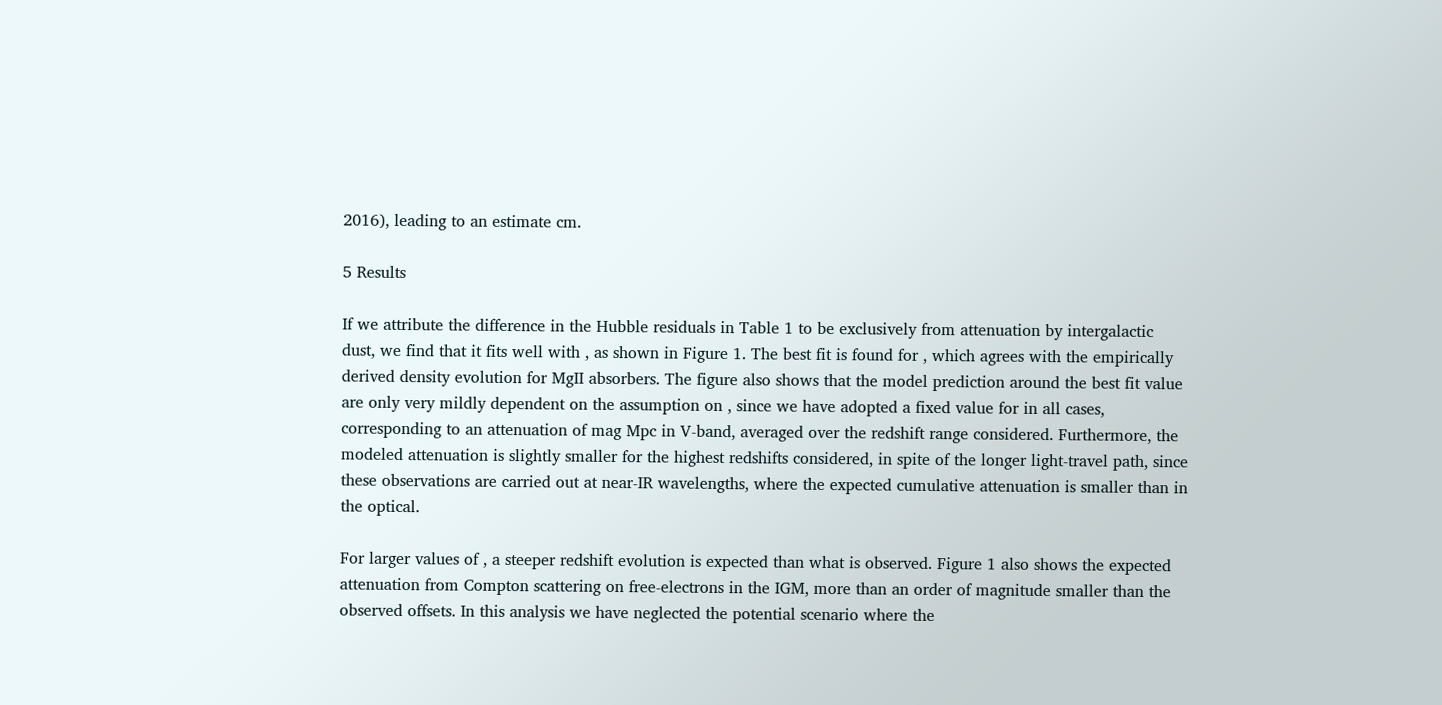2016), leading to an estimate cm.

5 Results

If we attribute the difference in the Hubble residuals in Table 1 to be exclusively from attenuation by intergalactic dust, we find that it fits well with , as shown in Figure 1. The best fit is found for , which agrees with the empirically derived density evolution for MgII absorbers. The figure also shows that the model prediction around the best fit value are only very mildly dependent on the assumption on , since we have adopted a fixed value for in all cases, corresponding to an attenuation of mag Mpc in V-band, averaged over the redshift range considered. Furthermore, the modeled attenuation is slightly smaller for the highest redshifts considered, in spite of the longer light-travel path, since these observations are carried out at near-IR wavelengths, where the expected cumulative attenuation is smaller than in the optical.

For larger values of , a steeper redshift evolution is expected than what is observed. Figure 1 also shows the expected attenuation from Compton scattering on free-electrons in the IGM, more than an order of magnitude smaller than the observed offsets. In this analysis we have neglected the potential scenario where the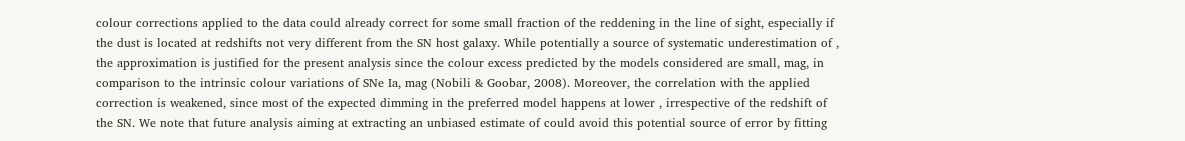colour corrections applied to the data could already correct for some small fraction of the reddening in the line of sight, especially if the dust is located at redshifts not very different from the SN host galaxy. While potentially a source of systematic underestimation of , the approximation is justified for the present analysis since the colour excess predicted by the models considered are small, mag, in comparison to the intrinsic colour variations of SNe Ia, mag (Nobili & Goobar, 2008). Moreover, the correlation with the applied correction is weakened, since most of the expected dimming in the preferred model happens at lower , irrespective of the redshift of the SN. We note that future analysis aiming at extracting an unbiased estimate of could avoid this potential source of error by fitting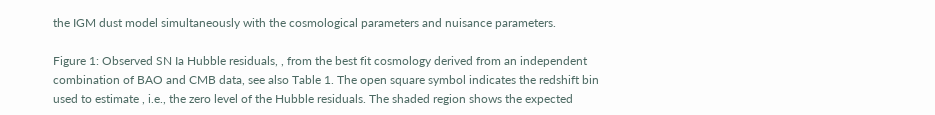the IGM dust model simultaneously with the cosmological parameters and nuisance parameters.

Figure 1: Observed SN Ia Hubble residuals, , from the best fit cosmology derived from an independent combination of BAO and CMB data, see also Table 1. The open square symbol indicates the redshift bin used to estimate , i.e., the zero level of the Hubble residuals. The shaded region shows the expected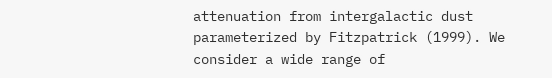attenuation from intergalactic dust parameterized by Fitzpatrick (1999). We consider a wide range of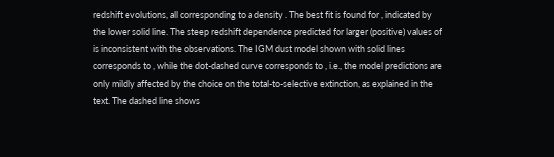redshift evolutions, all corresponding to a density . The best fit is found for , indicated by the lower solid line. The steep redshift dependence predicted for larger (positive) values of is inconsistent with the observations. The IGM dust model shown with solid lines corresponds to , while the dot-dashed curve corresponds to , i.e., the model predictions are only mildly affected by the choice on the total-to-selective extinction, as explained in the text. The dashed line shows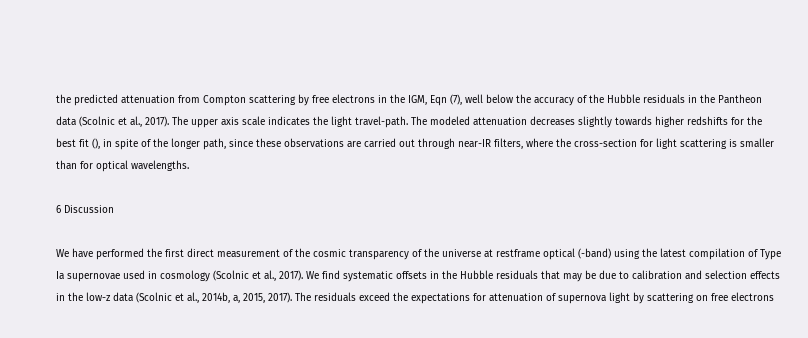the predicted attenuation from Compton scattering by free electrons in the IGM, Eqn (7), well below the accuracy of the Hubble residuals in the Pantheon data (Scolnic et al., 2017). The upper axis scale indicates the light travel-path. The modeled attenuation decreases slightly towards higher redshifts for the best fit (), in spite of the longer path, since these observations are carried out through near-IR filters, where the cross-section for light scattering is smaller than for optical wavelengths.

6 Discussion

We have performed the first direct measurement of the cosmic transparency of the universe at restframe optical (-band) using the latest compilation of Type Ia supernovae used in cosmology (Scolnic et al., 2017). We find systematic offsets in the Hubble residuals that may be due to calibration and selection effects in the low-z data (Scolnic et al., 2014b, a, 2015, 2017). The residuals exceed the expectations for attenuation of supernova light by scattering on free electrons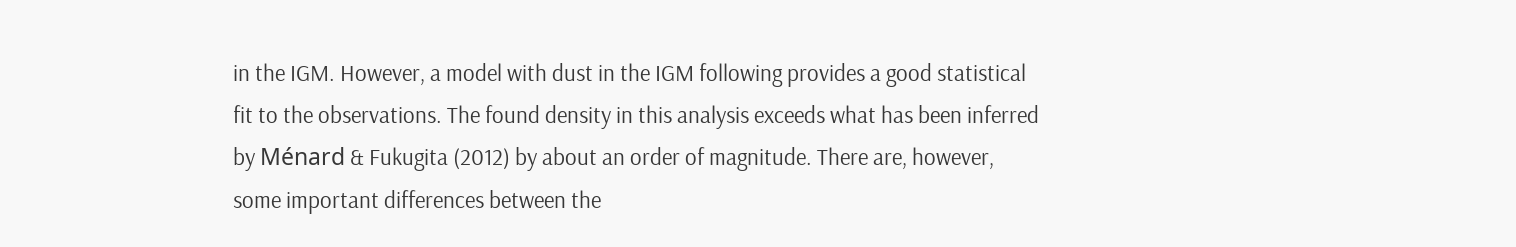in the IGM. However, a model with dust in the IGM following provides a good statistical fit to the observations. The found density in this analysis exceeds what has been inferred by Ménard & Fukugita (2012) by about an order of magnitude. There are, however, some important differences between the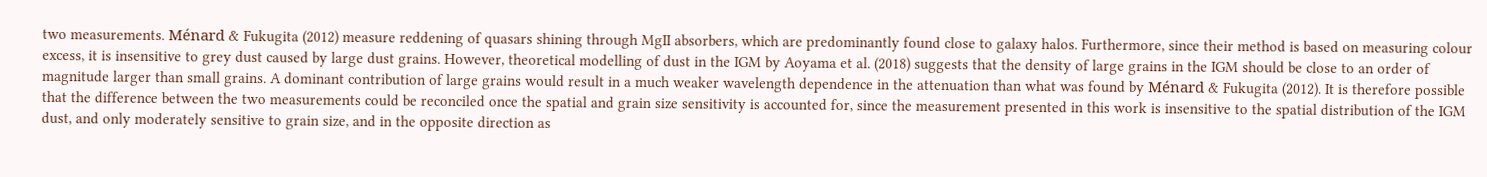two measurements. Ménard & Fukugita (2012) measure reddening of quasars shining through MgII absorbers, which are predominantly found close to galaxy halos. Furthermore, since their method is based on measuring colour excess, it is insensitive to grey dust caused by large dust grains. However, theoretical modelling of dust in the IGM by Aoyama et al. (2018) suggests that the density of large grains in the IGM should be close to an order of magnitude larger than small grains. A dominant contribution of large grains would result in a much weaker wavelength dependence in the attenuation than what was found by Ménard & Fukugita (2012). It is therefore possible that the difference between the two measurements could be reconciled once the spatial and grain size sensitivity is accounted for, since the measurement presented in this work is insensitive to the spatial distribution of the IGM dust, and only moderately sensitive to grain size, and in the opposite direction as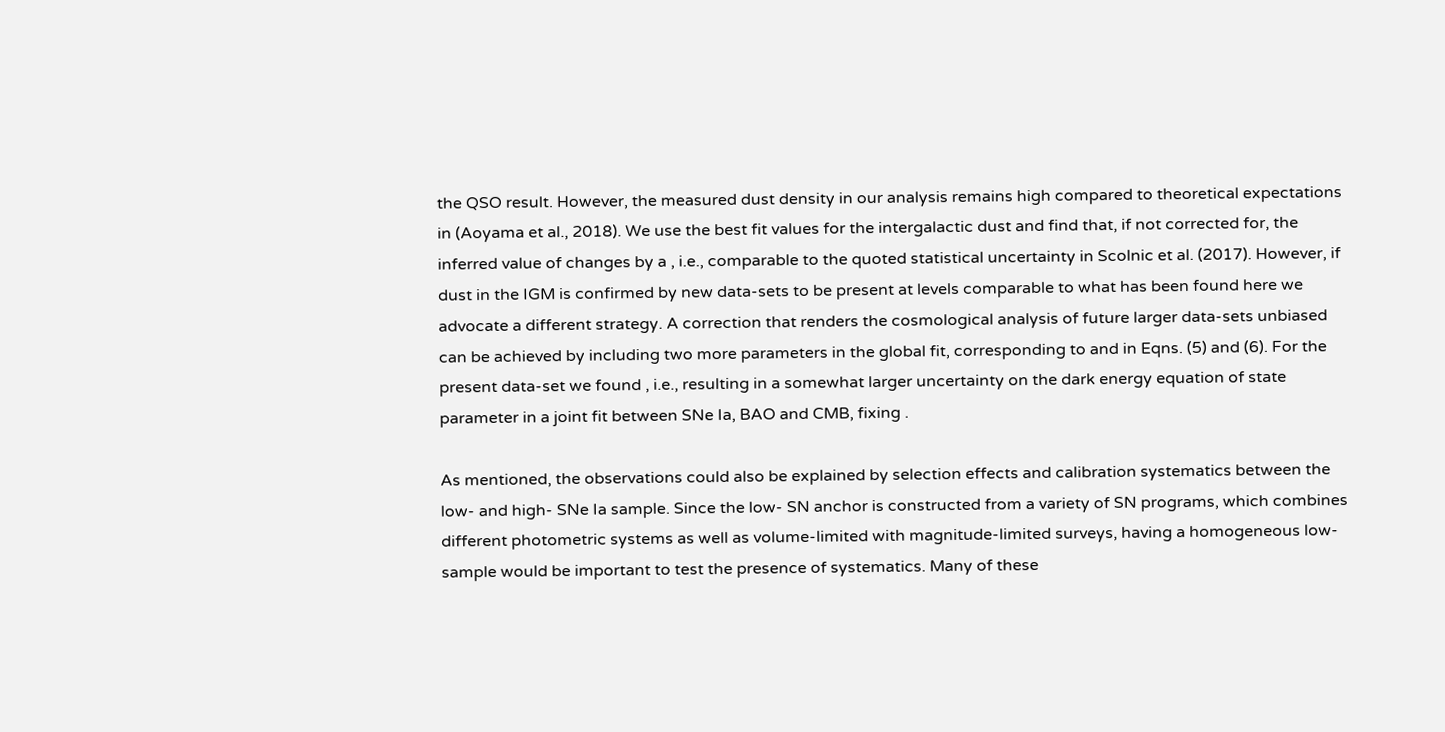the QSO result. However, the measured dust density in our analysis remains high compared to theoretical expectations in (Aoyama et al., 2018). We use the best fit values for the intergalactic dust and find that, if not corrected for, the inferred value of changes by a , i.e., comparable to the quoted statistical uncertainty in Scolnic et al. (2017). However, if dust in the IGM is confirmed by new data-sets to be present at levels comparable to what has been found here we advocate a different strategy. A correction that renders the cosmological analysis of future larger data-sets unbiased can be achieved by including two more parameters in the global fit, corresponding to and in Eqns. (5) and (6). For the present data-set we found , i.e., resulting in a somewhat larger uncertainty on the dark energy equation of state parameter in a joint fit between SNe Ia, BAO and CMB, fixing .

As mentioned, the observations could also be explained by selection effects and calibration systematics between the low- and high- SNe Ia sample. Since the low- SN anchor is constructed from a variety of SN programs, which combines different photometric systems as well as volume-limited with magnitude-limited surveys, having a homogeneous low- sample would be important to test the presence of systematics. Many of these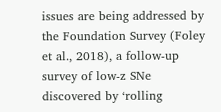issues are being addressed by the Foundation Survey (Foley et al., 2018), a follow-up survey of low-z SNe discovered by ‘rolling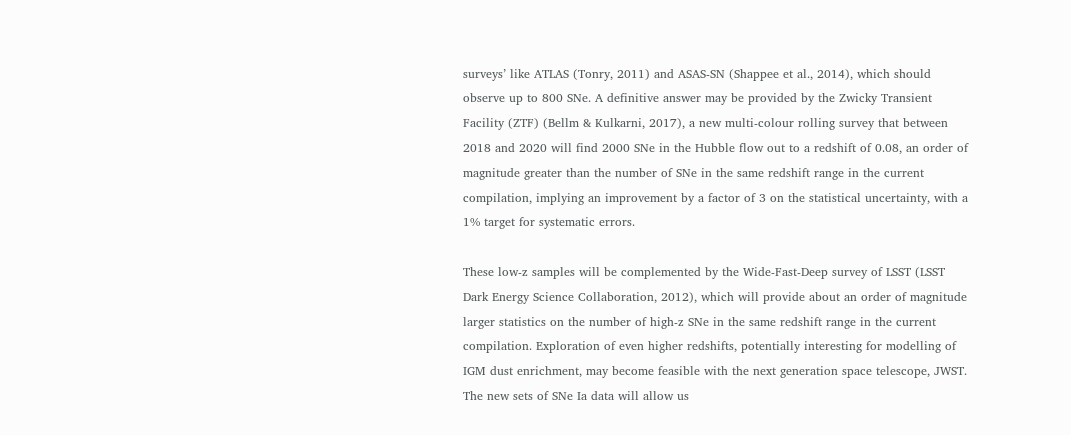surveys’ like ATLAS (Tonry, 2011) and ASAS-SN (Shappee et al., 2014), which should observe up to 800 SNe. A definitive answer may be provided by the Zwicky Transient Facility (ZTF) (Bellm & Kulkarni, 2017), a new multi-colour rolling survey that between 2018 and 2020 will find 2000 SNe in the Hubble flow out to a redshift of 0.08, an order of magnitude greater than the number of SNe in the same redshift range in the current compilation, implying an improvement by a factor of 3 on the statistical uncertainty, with a 1% target for systematic errors.

These low-z samples will be complemented by the Wide-Fast-Deep survey of LSST (LSST Dark Energy Science Collaboration, 2012), which will provide about an order of magnitude larger statistics on the number of high-z SNe in the same redshift range in the current compilation. Exploration of even higher redshifts, potentially interesting for modelling of IGM dust enrichment, may become feasible with the next generation space telescope, JWST. The new sets of SNe Ia data will allow us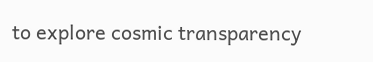to explore cosmic transparency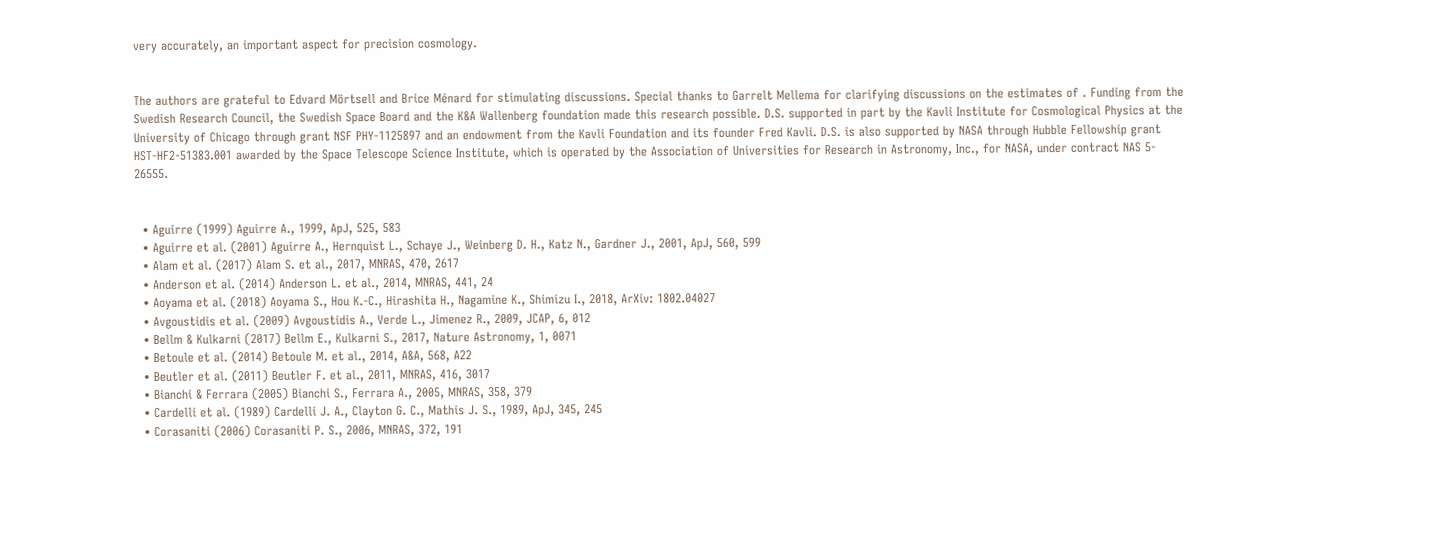very accurately, an important aspect for precision cosmology.


The authors are grateful to Edvard Mörtsell and Brice Ménard for stimulating discussions. Special thanks to Garrelt Mellema for clarifying discussions on the estimates of . Funding from the Swedish Research Council, the Swedish Space Board and the K&A Wallenberg foundation made this research possible. D.S. supported in part by the Kavli Institute for Cosmological Physics at the University of Chicago through grant NSF PHY-1125897 and an endowment from the Kavli Foundation and its founder Fred Kavli. D.S. is also supported by NASA through Hubble Fellowship grant HST-HF2-51383.001 awarded by the Space Telescope Science Institute, which is operated by the Association of Universities for Research in Astronomy, Inc., for NASA, under contract NAS 5- 26555.


  • Aguirre (1999) Aguirre A., 1999, ApJ, 525, 583
  • Aguirre et al. (2001) Aguirre A., Hernquist L., Schaye J., Weinberg D. H., Katz N., Gardner J., 2001, ApJ, 560, 599
  • Alam et al. (2017) Alam S. et al., 2017, MNRAS, 470, 2617
  • Anderson et al. (2014) Anderson L. et al., 2014, MNRAS, 441, 24
  • Aoyama et al. (2018) Aoyama S., Hou K.-C., Hirashita H., Nagamine K., Shimizu I., 2018, ArXiv: 1802.04027
  • Avgoustidis et al. (2009) Avgoustidis A., Verde L., Jimenez R., 2009, JCAP, 6, 012
  • Bellm & Kulkarni (2017) Bellm E., Kulkarni S., 2017, Nature Astronomy, 1, 0071
  • Betoule et al. (2014) Betoule M. et al., 2014, A&A, 568, A22
  • Beutler et al. (2011) Beutler F. et al., 2011, MNRAS, 416, 3017
  • Bianchi & Ferrara (2005) Bianchi S., Ferrara A., 2005, MNRAS, 358, 379
  • Cardelli et al. (1989) Cardelli J. A., Clayton G. C., Mathis J. S., 1989, ApJ, 345, 245
  • Corasaniti (2006) Corasaniti P. S., 2006, MNRAS, 372, 191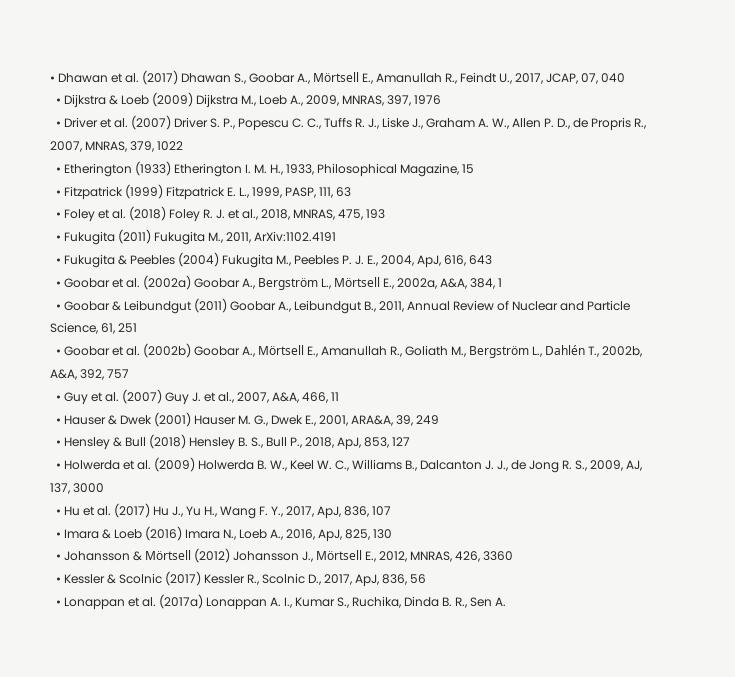• Dhawan et al. (2017) Dhawan S., Goobar A., Mörtsell E., Amanullah R., Feindt U., 2017, JCAP, 07, 040
  • Dijkstra & Loeb (2009) Dijkstra M., Loeb A., 2009, MNRAS, 397, 1976
  • Driver et al. (2007) Driver S. P., Popescu C. C., Tuffs R. J., Liske J., Graham A. W., Allen P. D., de Propris R., 2007, MNRAS, 379, 1022
  • Etherington (1933) Etherington I. M. H., 1933, Philosophical Magazine, 15
  • Fitzpatrick (1999) Fitzpatrick E. L., 1999, PASP, 111, 63
  • Foley et al. (2018) Foley R. J. et al., 2018, MNRAS, 475, 193
  • Fukugita (2011) Fukugita M., 2011, ArXiv:1102.4191
  • Fukugita & Peebles (2004) Fukugita M., Peebles P. J. E., 2004, ApJ, 616, 643
  • Goobar et al. (2002a) Goobar A., Bergström L., Mörtsell E., 2002a, A&A, 384, 1
  • Goobar & Leibundgut (2011) Goobar A., Leibundgut B., 2011, Annual Review of Nuclear and Particle Science, 61, 251
  • Goobar et al. (2002b) Goobar A., Mörtsell E., Amanullah R., Goliath M., Bergström L., Dahlén T., 2002b, A&A, 392, 757
  • Guy et al. (2007) Guy J. et al., 2007, A&A, 466, 11
  • Hauser & Dwek (2001) Hauser M. G., Dwek E., 2001, ARA&A, 39, 249
  • Hensley & Bull (2018) Hensley B. S., Bull P., 2018, ApJ, 853, 127
  • Holwerda et al. (2009) Holwerda B. W., Keel W. C., Williams B., Dalcanton J. J., de Jong R. S., 2009, AJ, 137, 3000
  • Hu et al. (2017) Hu J., Yu H., Wang F. Y., 2017, ApJ, 836, 107
  • Imara & Loeb (2016) Imara N., Loeb A., 2016, ApJ, 825, 130
  • Johansson & Mörtsell (2012) Johansson J., Mörtsell E., 2012, MNRAS, 426, 3360
  • Kessler & Scolnic (2017) Kessler R., Scolnic D., 2017, ApJ, 836, 56
  • Lonappan et al. (2017a) Lonappan A. I., Kumar S., Ruchika, Dinda B. R., Sen A.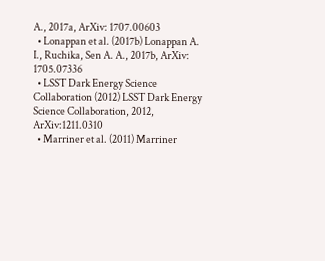A., 2017a, ArXiv: 1707.00603
  • Lonappan et al. (2017b) Lonappan A. I., Ruchika, Sen A. A., 2017b, ArXiv: 1705.07336
  • LSST Dark Energy Science Collaboration (2012) LSST Dark Energy Science Collaboration, 2012, ArXiv:1211.0310
  • Marriner et al. (2011) Marriner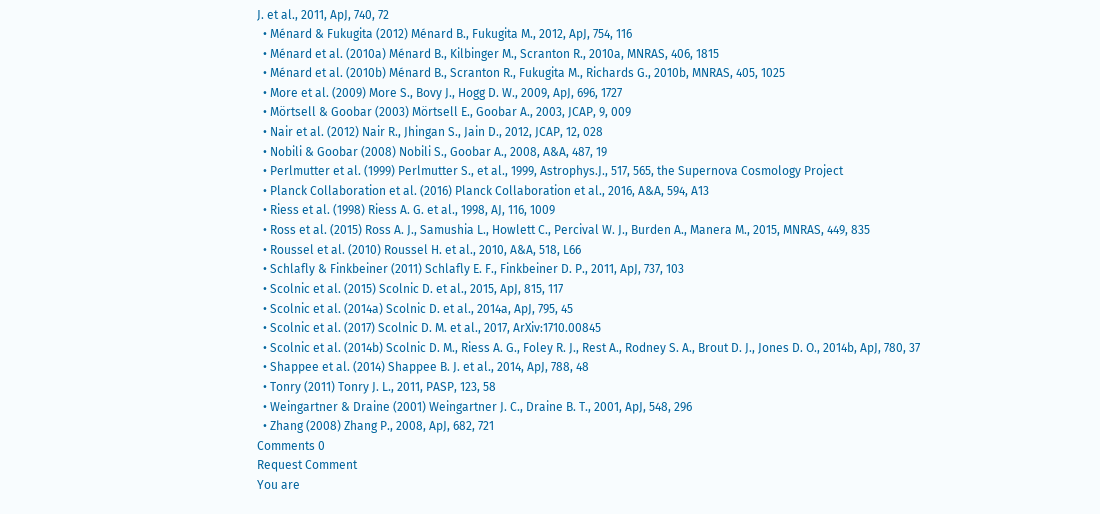J. et al., 2011, ApJ, 740, 72
  • Ménard & Fukugita (2012) Ménard B., Fukugita M., 2012, ApJ, 754, 116
  • Ménard et al. (2010a) Ménard B., Kilbinger M., Scranton R., 2010a, MNRAS, 406, 1815
  • Ménard et al. (2010b) Ménard B., Scranton R., Fukugita M., Richards G., 2010b, MNRAS, 405, 1025
  • More et al. (2009) More S., Bovy J., Hogg D. W., 2009, ApJ, 696, 1727
  • Mörtsell & Goobar (2003) Mörtsell E., Goobar A., 2003, JCAP, 9, 009
  • Nair et al. (2012) Nair R., Jhingan S., Jain D., 2012, JCAP, 12, 028
  • Nobili & Goobar (2008) Nobili S., Goobar A., 2008, A&A, 487, 19
  • Perlmutter et al. (1999) Perlmutter S., et al., 1999, Astrophys.J., 517, 565, the Supernova Cosmology Project
  • Planck Collaboration et al. (2016) Planck Collaboration et al., 2016, A&A, 594, A13
  • Riess et al. (1998) Riess A. G. et al., 1998, AJ, 116, 1009
  • Ross et al. (2015) Ross A. J., Samushia L., Howlett C., Percival W. J., Burden A., Manera M., 2015, MNRAS, 449, 835
  • Roussel et al. (2010) Roussel H. et al., 2010, A&A, 518, L66
  • Schlafly & Finkbeiner (2011) Schlafly E. F., Finkbeiner D. P., 2011, ApJ, 737, 103
  • Scolnic et al. (2015) Scolnic D. et al., 2015, ApJ, 815, 117
  • Scolnic et al. (2014a) Scolnic D. et al., 2014a, ApJ, 795, 45
  • Scolnic et al. (2017) Scolnic D. M. et al., 2017, ArXiv:1710.00845
  • Scolnic et al. (2014b) Scolnic D. M., Riess A. G., Foley R. J., Rest A., Rodney S. A., Brout D. J., Jones D. O., 2014b, ApJ, 780, 37
  • Shappee et al. (2014) Shappee B. J. et al., 2014, ApJ, 788, 48
  • Tonry (2011) Tonry J. L., 2011, PASP, 123, 58
  • Weingartner & Draine (2001) Weingartner J. C., Draine B. T., 2001, ApJ, 548, 296
  • Zhang (2008) Zhang P., 2008, ApJ, 682, 721
Comments 0
Request Comment
You are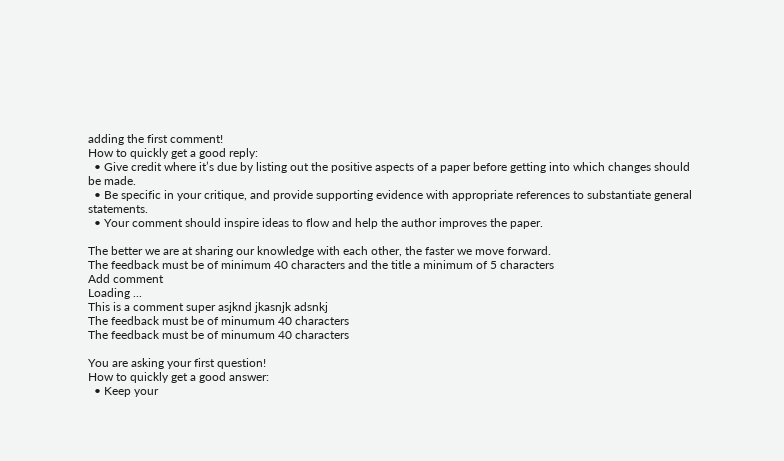adding the first comment!
How to quickly get a good reply:
  • Give credit where it’s due by listing out the positive aspects of a paper before getting into which changes should be made.
  • Be specific in your critique, and provide supporting evidence with appropriate references to substantiate general statements.
  • Your comment should inspire ideas to flow and help the author improves the paper.

The better we are at sharing our knowledge with each other, the faster we move forward.
The feedback must be of minimum 40 characters and the title a minimum of 5 characters
Add comment
Loading ...
This is a comment super asjknd jkasnjk adsnkj
The feedback must be of minumum 40 characters
The feedback must be of minumum 40 characters

You are asking your first question!
How to quickly get a good answer:
  • Keep your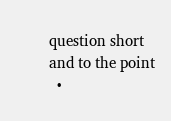question short and to the point
  •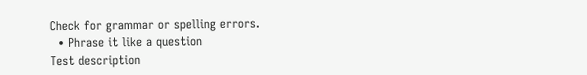Check for grammar or spelling errors.
  • Phrase it like a question
Test description